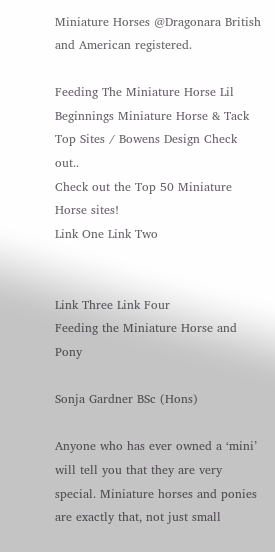Miniature Horses @Dragonara British and American registered.

Feeding The Miniature Horse Lil Beginnings Miniature Horse & Tack Top Sites / Bowens Design Check out..
Check out the Top 50 Miniature Horse sites!
Link One Link Two


Link Three Link Four
Feeding the Miniature Horse and Pony

Sonja Gardner BSc (Hons)

Anyone who has ever owned a ‘mini’ will tell you that they are very special. Miniature horses and ponies are exactly that, not just small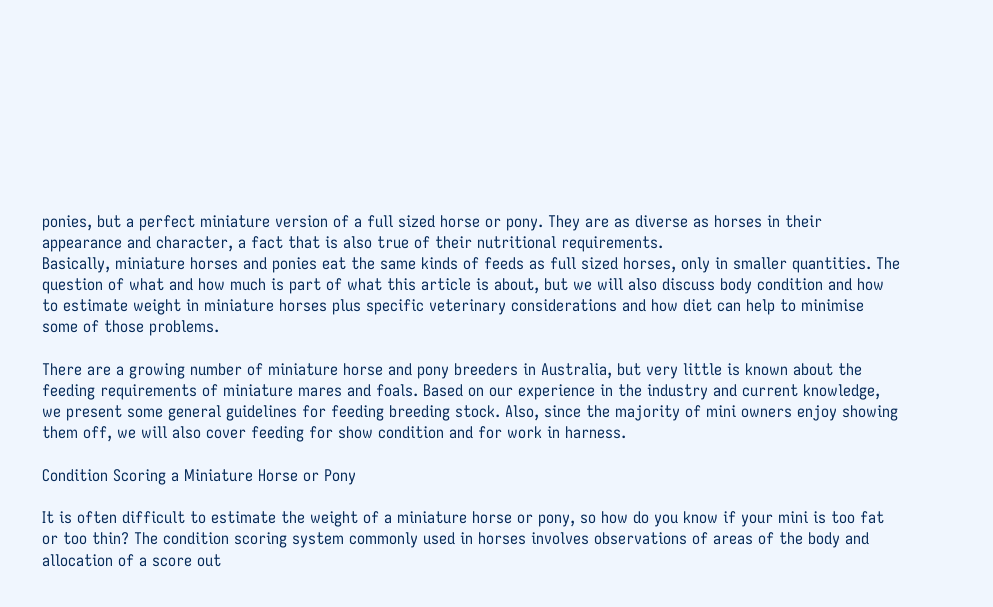ponies, but a perfect miniature version of a full sized horse or pony. They are as diverse as horses in their appearance and character, a fact that is also true of their nutritional requirements.
Basically, miniature horses and ponies eat the same kinds of feeds as full sized horses, only in smaller quantities. The question of what and how much is part of what this article is about, but we will also discuss body condition and how to estimate weight in miniature horses plus specific veterinary considerations and how diet can help to minimise some of those problems.

There are a growing number of miniature horse and pony breeders in Australia, but very little is known about the feeding requirements of miniature mares and foals. Based on our experience in the industry and current knowledge, we present some general guidelines for feeding breeding stock. Also, since the majority of mini owners enjoy showing them off, we will also cover feeding for show condition and for work in harness.

Condition Scoring a Miniature Horse or Pony

It is often difficult to estimate the weight of a miniature horse or pony, so how do you know if your mini is too fat or too thin? The condition scoring system commonly used in horses involves observations of areas of the body and allocation of a score out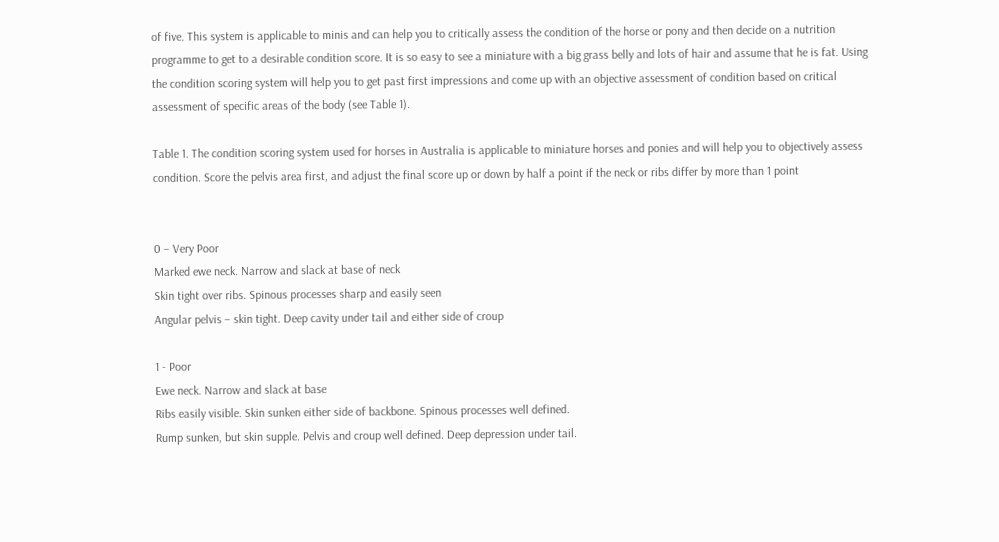of five. This system is applicable to minis and can help you to critically assess the condition of the horse or pony and then decide on a nutrition programme to get to a desirable condition score. It is so easy to see a miniature with a big grass belly and lots of hair and assume that he is fat. Using the condition scoring system will help you to get past first impressions and come up with an objective assessment of condition based on critical assessment of specific areas of the body (see Table 1).

Table 1. The condition scoring system used for horses in Australia is applicable to miniature horses and ponies and will help you to objectively assess condition. Score the pelvis area first, and adjust the final score up or down by half a point if the neck or ribs differ by more than 1 point


0 – Very Poor
Marked ewe neck. Narrow and slack at base of neck
Skin tight over ribs. Spinous processes sharp and easily seen
Angular pelvis – skin tight. Deep cavity under tail and either side of croup

1 - Poor
Ewe neck. Narrow and slack at base
Ribs easily visible. Skin sunken either side of backbone. Spinous processes well defined.
Rump sunken, but skin supple. Pelvis and croup well defined. Deep depression under tail.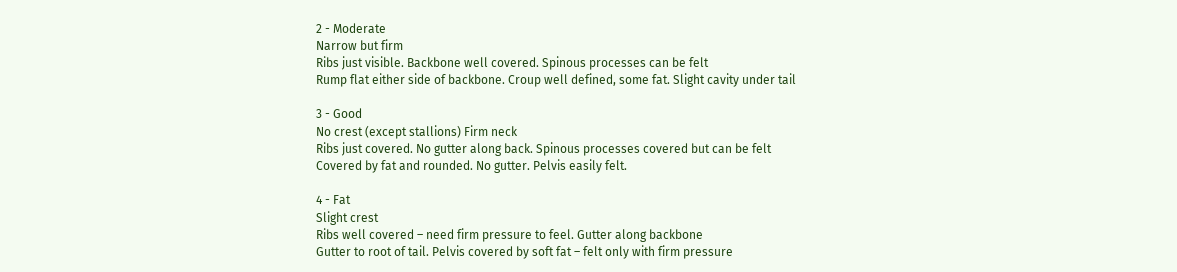2 - Moderate
Narrow but firm
Ribs just visible. Backbone well covered. Spinous processes can be felt
Rump flat either side of backbone. Croup well defined, some fat. Slight cavity under tail

3 - Good
No crest (except stallions) Firm neck
Ribs just covered. No gutter along back. Spinous processes covered but can be felt
Covered by fat and rounded. No gutter. Pelvis easily felt.

4 - Fat
Slight crest
Ribs well covered – need firm pressure to feel. Gutter along backbone
Gutter to root of tail. Pelvis covered by soft fat – felt only with firm pressure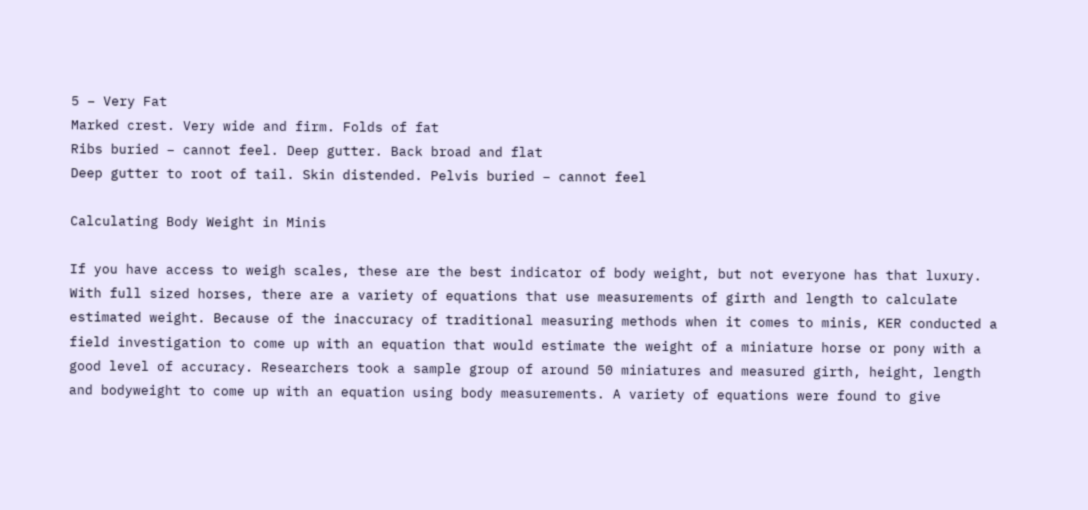5 – Very Fat
Marked crest. Very wide and firm. Folds of fat
Ribs buried – cannot feel. Deep gutter. Back broad and flat
Deep gutter to root of tail. Skin distended. Pelvis buried – cannot feel

Calculating Body Weight in Minis

If you have access to weigh scales, these are the best indicator of body weight, but not everyone has that luxury. With full sized horses, there are a variety of equations that use measurements of girth and length to calculate estimated weight. Because of the inaccuracy of traditional measuring methods when it comes to minis, KER conducted a field investigation to come up with an equation that would estimate the weight of a miniature horse or pony with a good level of accuracy. Researchers took a sample group of around 50 miniatures and measured girth, height, length and bodyweight to come up with an equation using body measurements. A variety of equations were found to give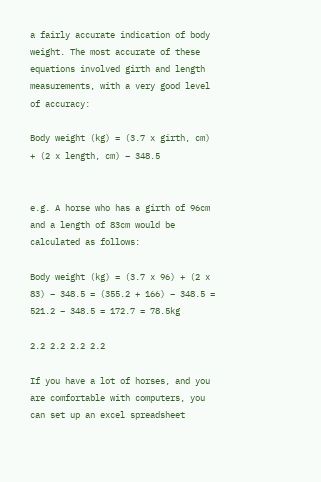a fairly accurate indication of body weight. The most accurate of these equations involved girth and length measurements, with a very good level of accuracy:

Body weight (kg) = (3.7 x girth, cm) + (2 x length, cm) – 348.5


e.g. A horse who has a girth of 96cm and a length of 83cm would be calculated as follows:

Body weight (kg) = (3.7 x 96) + (2 x 83) – 348.5 = (355.2 + 166) – 348.5 = 521.2 – 348.5 = 172.7 = 78.5kg

2.2 2.2 2.2 2.2

If you have a lot of horses, and you are comfortable with computers, you can set up an excel spreadsheet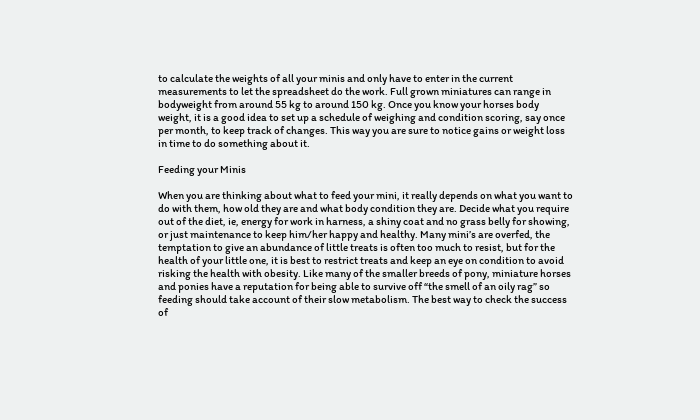to calculate the weights of all your minis and only have to enter in the current measurements to let the spreadsheet do the work. Full grown miniatures can range in bodyweight from around 55 kg to around 150 kg. Once you know your horses body weight, it is a good idea to set up a schedule of weighing and condition scoring, say once per month, to keep track of changes. This way you are sure to notice gains or weight loss in time to do something about it.

Feeding your Minis

When you are thinking about what to feed your mini, it really depends on what you want to do with them, how old they are and what body condition they are. Decide what you require out of the diet, ie, energy for work in harness, a shiny coat and no grass belly for showing, or just maintenance to keep him/her happy and healthy. Many mini’s are overfed, the temptation to give an abundance of little treats is often too much to resist, but for the health of your little one, it is best to restrict treats and keep an eye on condition to avoid risking the health with obesity. Like many of the smaller breeds of pony, miniature horses and ponies have a reputation for being able to survive off “the smell of an oily rag” so feeding should take account of their slow metabolism. The best way to check the success of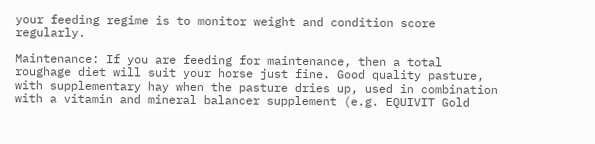your feeding regime is to monitor weight and condition score regularly.

Maintenance: If you are feeding for maintenance, then a total roughage diet will suit your horse just fine. Good quality pasture, with supplementary hay when the pasture dries up, used in combination with a vitamin and mineral balancer supplement (e.g. EQUIVIT Gold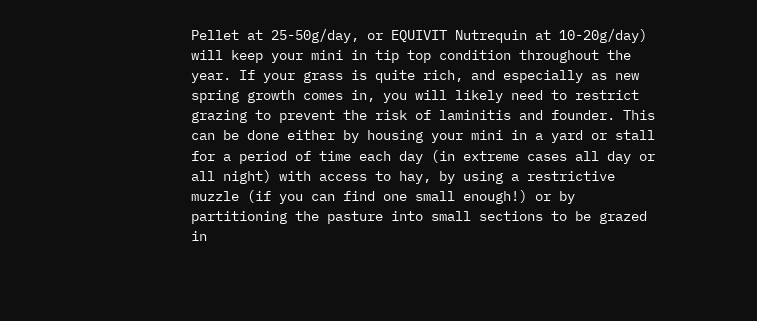Pellet at 25-50g/day, or EQUIVIT Nutrequin at 10-20g/day) will keep your mini in tip top condition throughout the year. If your grass is quite rich, and especially as new spring growth comes in, you will likely need to restrict grazing to prevent the risk of laminitis and founder. This can be done either by housing your mini in a yard or stall for a period of time each day (in extreme cases all day or all night) with access to hay, by using a restrictive muzzle (if you can find one small enough!) or by partitioning the pasture into small sections to be grazed in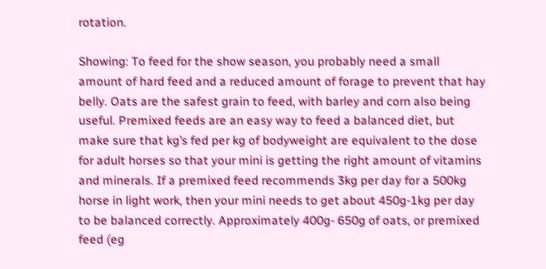rotation.

Showing: To feed for the show season, you probably need a small amount of hard feed and a reduced amount of forage to prevent that hay belly. Oats are the safest grain to feed, with barley and corn also being useful. Premixed feeds are an easy way to feed a balanced diet, but make sure that kg’s fed per kg of bodyweight are equivalent to the dose for adult horses so that your mini is getting the right amount of vitamins and minerals. If a premixed feed recommends 3kg per day for a 500kg horse in light work, then your mini needs to get about 450g-1kg per day to be balanced correctly. Approximately 400g- 650g of oats, or premixed feed (eg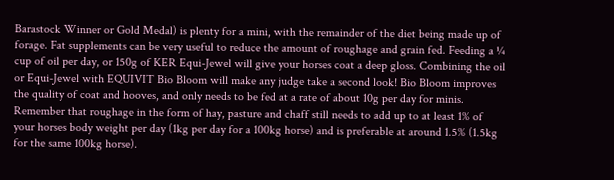Barastock Winner or Gold Medal) is plenty for a mini, with the remainder of the diet being made up of forage. Fat supplements can be very useful to reduce the amount of roughage and grain fed. Feeding a ¼ cup of oil per day, or 150g of KER Equi-Jewel will give your horses coat a deep gloss. Combining the oil or Equi-Jewel with EQUIVIT Bio Bloom will make any judge take a second look! Bio Bloom improves the quality of coat and hooves, and only needs to be fed at a rate of about 10g per day for minis. Remember that roughage in the form of hay, pasture and chaff still needs to add up to at least 1% of your horses body weight per day (1kg per day for a 100kg horse) and is preferable at around 1.5% (1.5kg for the same 100kg horse).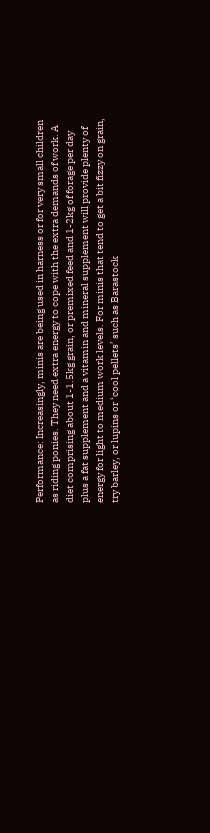Performance: Increasingly, minis are being used in harness or for very small children as riding ponies. They need extra energy to cope with the extra demands of work. A diet comprising about 1-1.5kg grain, or premixed feed and 1-2kg of forage per day plus a fat supplement and a vitamin and mineral supplement will provide plenty of energy for light to medium work levels. For minis that tend to get a bit fizzy on grain, try barley, or lupins or ‘cool pellets’ such as Barastock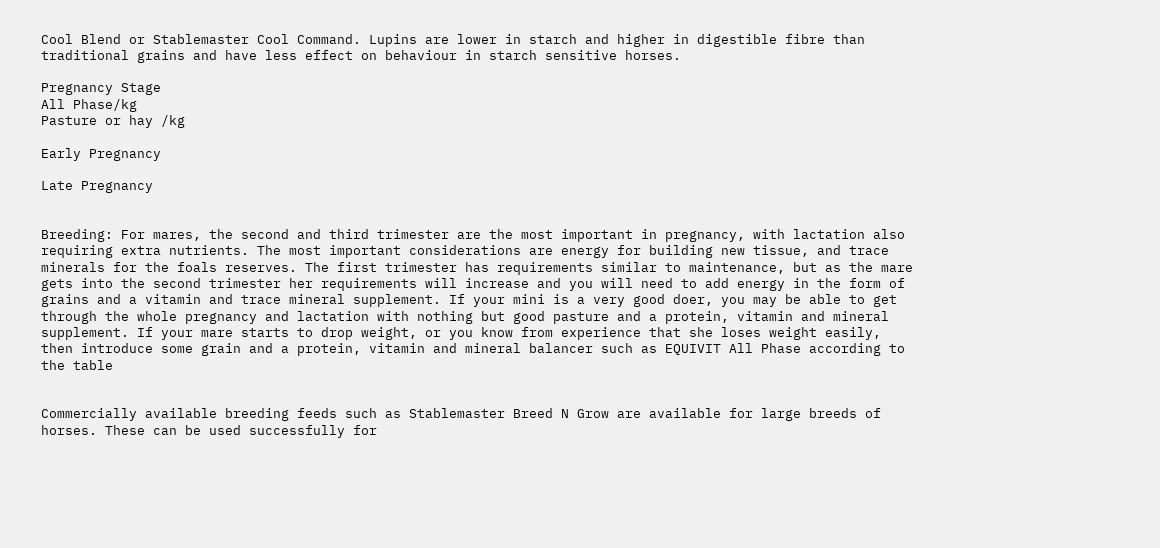Cool Blend or Stablemaster Cool Command. Lupins are lower in starch and higher in digestible fibre than traditional grains and have less effect on behaviour in starch sensitive horses.

Pregnancy Stage
All Phase/kg
Pasture or hay /kg

Early Pregnancy

Late Pregnancy


Breeding: For mares, the second and third trimester are the most important in pregnancy, with lactation also requiring extra nutrients. The most important considerations are energy for building new tissue, and trace minerals for the foals reserves. The first trimester has requirements similar to maintenance, but as the mare gets into the second trimester her requirements will increase and you will need to add energy in the form of grains and a vitamin and trace mineral supplement. If your mini is a very good doer, you may be able to get through the whole pregnancy and lactation with nothing but good pasture and a protein, vitamin and mineral supplement. If your mare starts to drop weight, or you know from experience that she loses weight easily, then introduce some grain and a protein, vitamin and mineral balancer such as EQUIVIT All Phase according to the table


Commercially available breeding feeds such as Stablemaster Breed N Grow are available for large breeds of horses. These can be used successfully for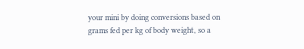your mini by doing conversions based on grams fed per kg of body weight, so a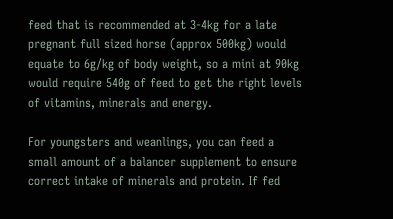feed that is recommended at 3-4kg for a late pregnant full sized horse (approx 500kg) would equate to 6g/kg of body weight, so a mini at 90kg would require 540g of feed to get the right levels of vitamins, minerals and energy.

For youngsters and weanlings, you can feed a small amount of a balancer supplement to ensure correct intake of minerals and protein. If fed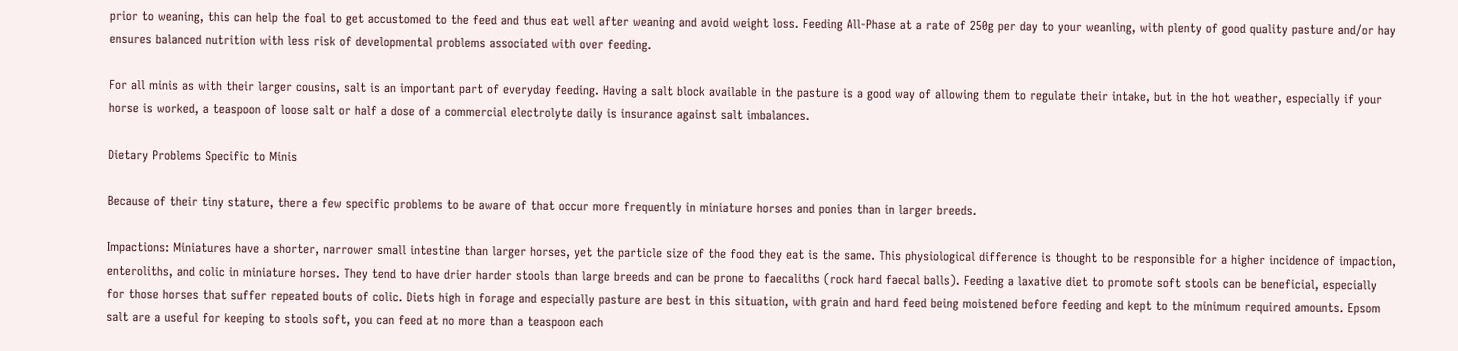prior to weaning, this can help the foal to get accustomed to the feed and thus eat well after weaning and avoid weight loss. Feeding All-Phase at a rate of 250g per day to your weanling, with plenty of good quality pasture and/or hay ensures balanced nutrition with less risk of developmental problems associated with over feeding.

For all minis as with their larger cousins, salt is an important part of everyday feeding. Having a salt block available in the pasture is a good way of allowing them to regulate their intake, but in the hot weather, especially if your horse is worked, a teaspoon of loose salt or half a dose of a commercial electrolyte daily is insurance against salt imbalances.

Dietary Problems Specific to Minis

Because of their tiny stature, there a few specific problems to be aware of that occur more frequently in miniature horses and ponies than in larger breeds.

Impactions: Miniatures have a shorter, narrower small intestine than larger horses, yet the particle size of the food they eat is the same. This physiological difference is thought to be responsible for a higher incidence of impaction, enteroliths, and colic in miniature horses. They tend to have drier harder stools than large breeds and can be prone to faecaliths (rock hard faecal balls). Feeding a laxative diet to promote soft stools can be beneficial, especially for those horses that suffer repeated bouts of colic. Diets high in forage and especially pasture are best in this situation, with grain and hard feed being moistened before feeding and kept to the minimum required amounts. Epsom salt are a useful for keeping to stools soft, you can feed at no more than a teaspoon each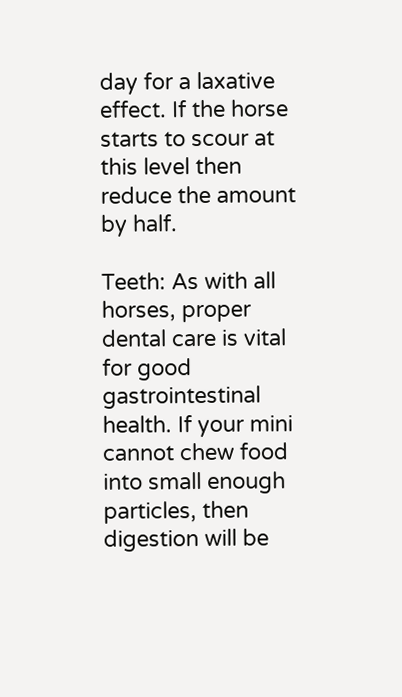day for a laxative effect. If the horse starts to scour at this level then reduce the amount by half.

Teeth: As with all horses, proper dental care is vital for good gastrointestinal health. If your mini cannot chew food into small enough particles, then digestion will be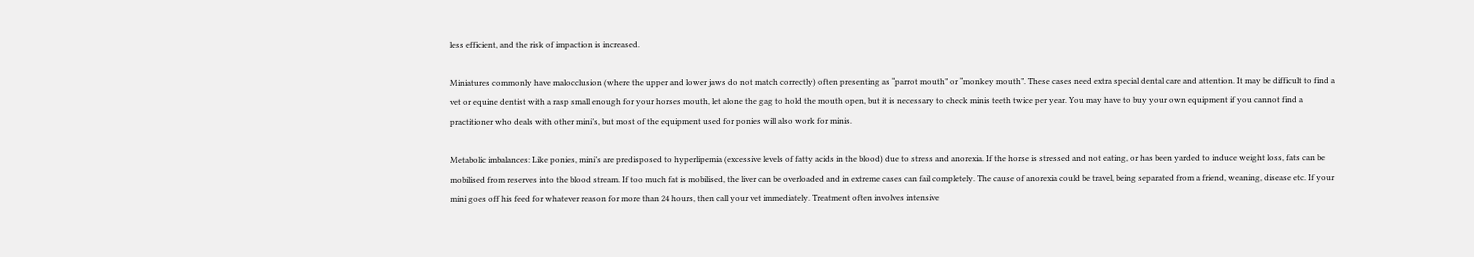less efficient, and the risk of impaction is increased.

Miniatures commonly have malocclusion (where the upper and lower jaws do not match correctly) often presenting as “parrot mouth” or “monkey mouth”. These cases need extra special dental care and attention. It may be difficult to find a vet or equine dentist with a rasp small enough for your horses mouth, let alone the gag to hold the mouth open, but it is necessary to check minis teeth twice per year. You may have to buy your own equipment if you cannot find a practitioner who deals with other mini’s, but most of the equipment used for ponies will also work for minis.

Metabolic imbalances: Like ponies, mini’s are predisposed to hyperlipemia (excessive levels of fatty acids in the blood) due to stress and anorexia. If the horse is stressed and not eating, or has been yarded to induce weight loss, fats can be mobilised from reserves into the blood stream. If too much fat is mobilised, the liver can be overloaded and in extreme cases can fail completely. The cause of anorexia could be travel, being separated from a friend, weaning, disease etc. If your mini goes off his feed for whatever reason for more than 24 hours, then call your vet immediately. Treatment often involves intensive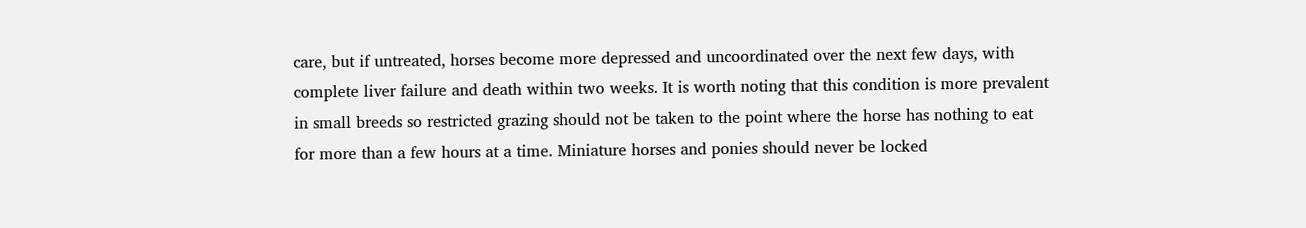care, but if untreated, horses become more depressed and uncoordinated over the next few days, with complete liver failure and death within two weeks. It is worth noting that this condition is more prevalent in small breeds so restricted grazing should not be taken to the point where the horse has nothing to eat for more than a few hours at a time. Miniature horses and ponies should never be locked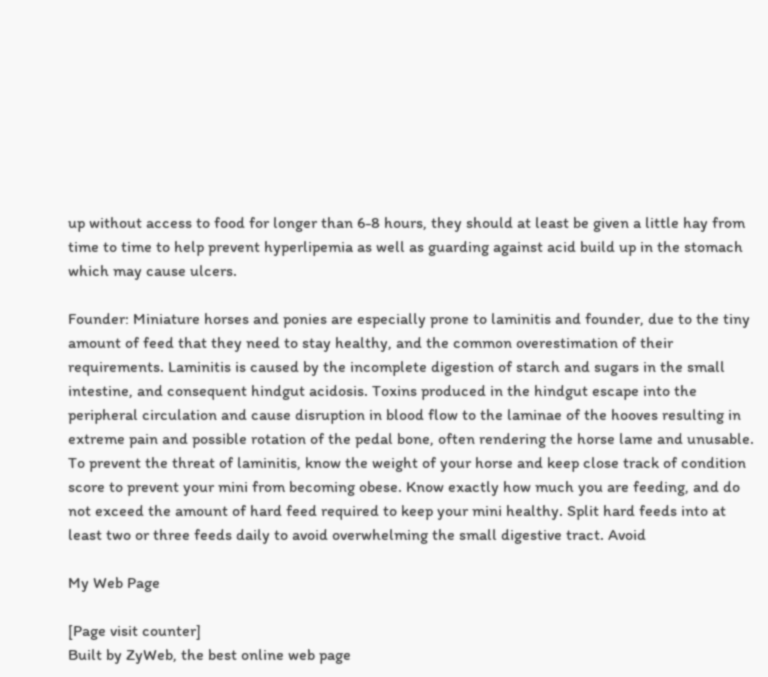up without access to food for longer than 6-8 hours, they should at least be given a little hay from time to time to help prevent hyperlipemia as well as guarding against acid build up in the stomach which may cause ulcers.

Founder: Miniature horses and ponies are especially prone to laminitis and founder, due to the tiny amount of feed that they need to stay healthy, and the common overestimation of their requirements. Laminitis is caused by the incomplete digestion of starch and sugars in the small intestine, and consequent hindgut acidosis. Toxins produced in the hindgut escape into the peripheral circulation and cause disruption in blood flow to the laminae of the hooves resulting in extreme pain and possible rotation of the pedal bone, often rendering the horse lame and unusable. To prevent the threat of laminitis, know the weight of your horse and keep close track of condition score to prevent your mini from becoming obese. Know exactly how much you are feeding, and do not exceed the amount of hard feed required to keep your mini healthy. Split hard feeds into at least two or three feeds daily to avoid overwhelming the small digestive tract. Avoid

My Web Page

[Page visit counter]
Built by ZyWeb, the best online web page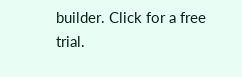builder. Click for a free trial.